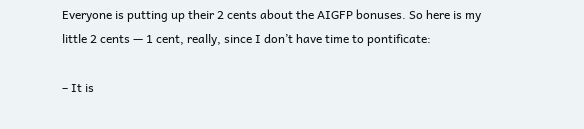Everyone is putting up their 2 cents about the AIGFP bonuses. So here is my little 2 cents — 1 cent, really, since I don’t have time to pontificate:

– It is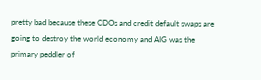pretty bad because these CDOs and credit default swaps are going to destroy the world economy and AIG was the primary peddler of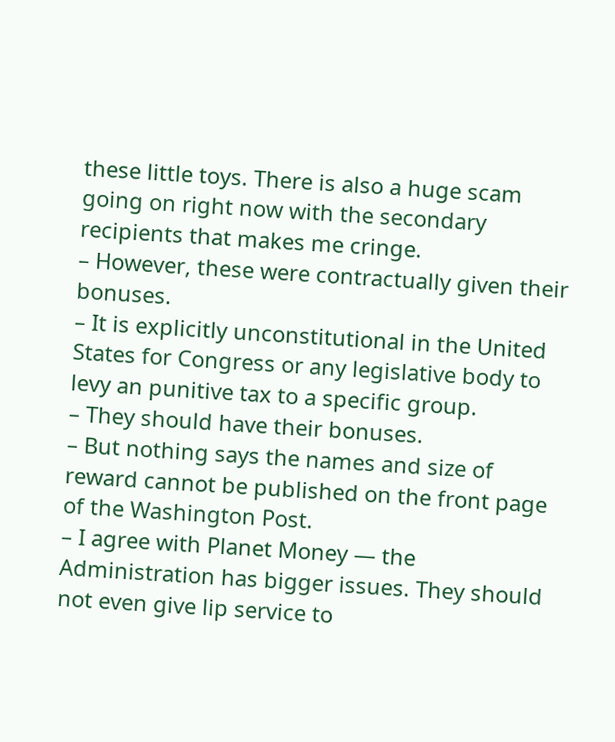these little toys. There is also a huge scam going on right now with the secondary recipients that makes me cringe.
– However, these were contractually given their bonuses.
– It is explicitly unconstitutional in the United States for Congress or any legislative body to levy an punitive tax to a specific group.
– They should have their bonuses.
– But nothing says the names and size of reward cannot be published on the front page of the Washington Post.
– I agree with Planet Money — the Administration has bigger issues. They should not even give lip service to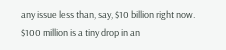any issue less than, say, $10 billion right now. $100 million is a tiny drop in an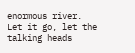enormous river. Let it go, let the talking heads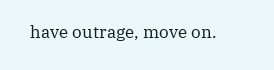have outrage, move on.